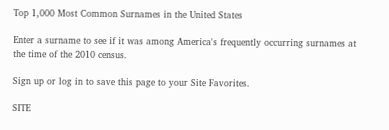Top 1,000 Most Common Surnames in the United States

Enter a surname to see if it was among America's frequently occurring surnames at the time of the 2010 census.

Sign up or log in to save this page to your Site Favorites.

SITE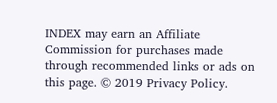INDEX may earn an Affiliate Commission for purchases made through recommended links or ads on this page. © 2019 Privacy Policy.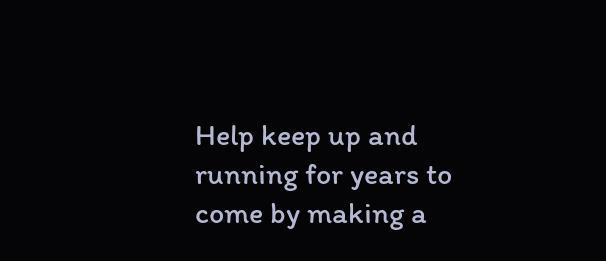Help keep up and running for years to come by making a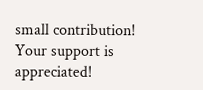small contribution! Your support is appreciated!